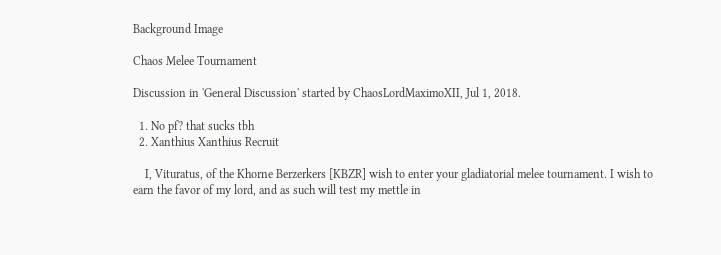Background Image

Chaos Melee Tournament

Discussion in 'General Discussion' started by ChaosLordMaximoXII, Jul 1, 2018.

  1. No pf? that sucks tbh
  2. Xanthius Xanthius Recruit

    I, Vituratus, of the Khorne Berzerkers [KBZR] wish to enter your gladiatorial melee tournament. I wish to earn the favor of my lord, and as such will test my mettle in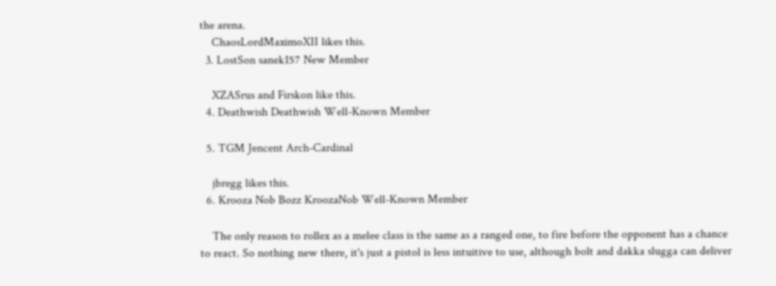the arena.
    ChaosLordMaximoXII likes this.
  3. LostSon sanek157 New Member

    XZASrus and Firskon like this.
  4. Deathwish Deathwish Well-Known Member

  5. TGM Jencent Arch-Cardinal

    jbregg likes this.
  6. Krooza Nob Bozz KroozaNob Well-Known Member

    The only reason to rollex as a melee class is the same as a ranged one, to fire before the opponent has a chance to react. So nothing new there, it's just a pistol is less intuitive to use, although bolt and dakka slugga can deliver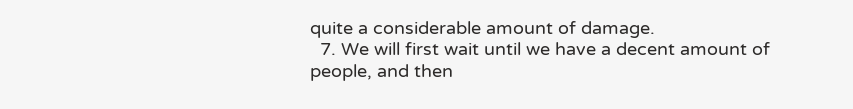quite a considerable amount of damage.
  7. We will first wait until we have a decent amount of people, and then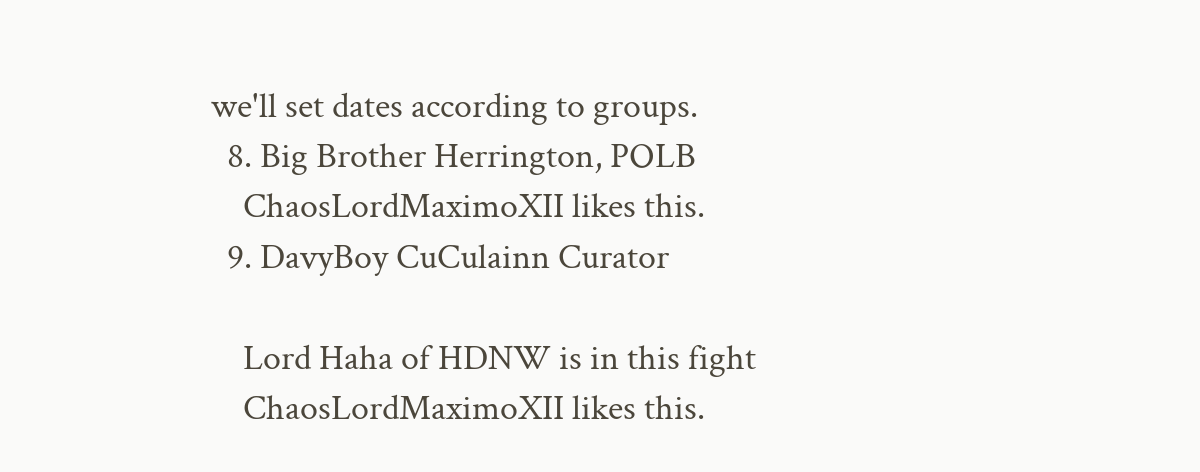we'll set dates according to groups.
  8. Big Brother Herrington, POLB
    ChaosLordMaximoXII likes this.
  9. DavyBoy CuCulainn Curator

    Lord Haha of HDNW is in this fight
    ChaosLordMaximoXII likes this.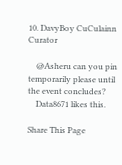10. DavyBoy CuCulainn Curator

    @Asheru can you pin temporarily please until the event concludes?
    Data8671 likes this.

Share This Page